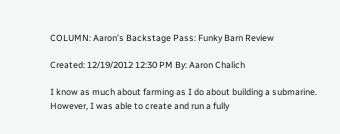COLUMN: Aaron’s Backstage Pass: Funky Barn Review

Created: 12/19/2012 12:30 PM By: Aaron Chalich

I know as much about farming as I do about building a submarine.  However, I was able to create and run a fully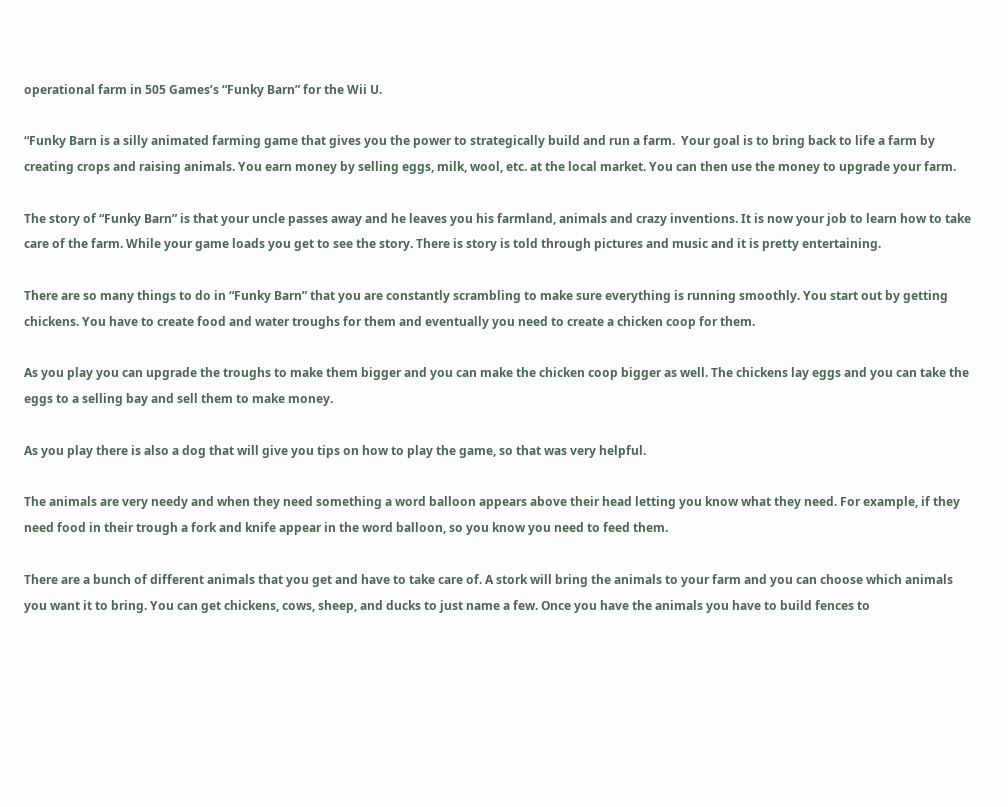operational farm in 505 Games’s “Funky Barn” for the Wii U.

“Funky Barn is a silly animated farming game that gives you the power to strategically build and run a farm.  Your goal is to bring back to life a farm by creating crops and raising animals. You earn money by selling eggs, milk, wool, etc. at the local market. You can then use the money to upgrade your farm.

The story of “Funky Barn” is that your uncle passes away and he leaves you his farmland, animals and crazy inventions. It is now your job to learn how to take care of the farm. While your game loads you get to see the story. There is story is told through pictures and music and it is pretty entertaining.

There are so many things to do in “Funky Barn” that you are constantly scrambling to make sure everything is running smoothly. You start out by getting chickens. You have to create food and water troughs for them and eventually you need to create a chicken coop for them.

As you play you can upgrade the troughs to make them bigger and you can make the chicken coop bigger as well. The chickens lay eggs and you can take the eggs to a selling bay and sell them to make money.

As you play there is also a dog that will give you tips on how to play the game, so that was very helpful.

The animals are very needy and when they need something a word balloon appears above their head letting you know what they need. For example, if they need food in their trough a fork and knife appear in the word balloon, so you know you need to feed them.

There are a bunch of different animals that you get and have to take care of. A stork will bring the animals to your farm and you can choose which animals you want it to bring. You can get chickens, cows, sheep, and ducks to just name a few. Once you have the animals you have to build fences to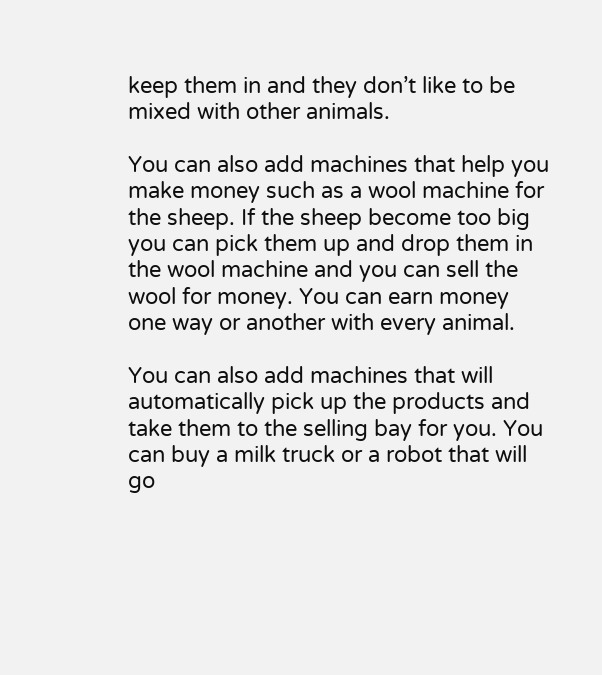keep them in and they don’t like to be mixed with other animals.

You can also add machines that help you make money such as a wool machine for the sheep. If the sheep become too big you can pick them up and drop them in the wool machine and you can sell the wool for money. You can earn money one way or another with every animal.

You can also add machines that will automatically pick up the products and take them to the selling bay for you. You can buy a milk truck or a robot that will go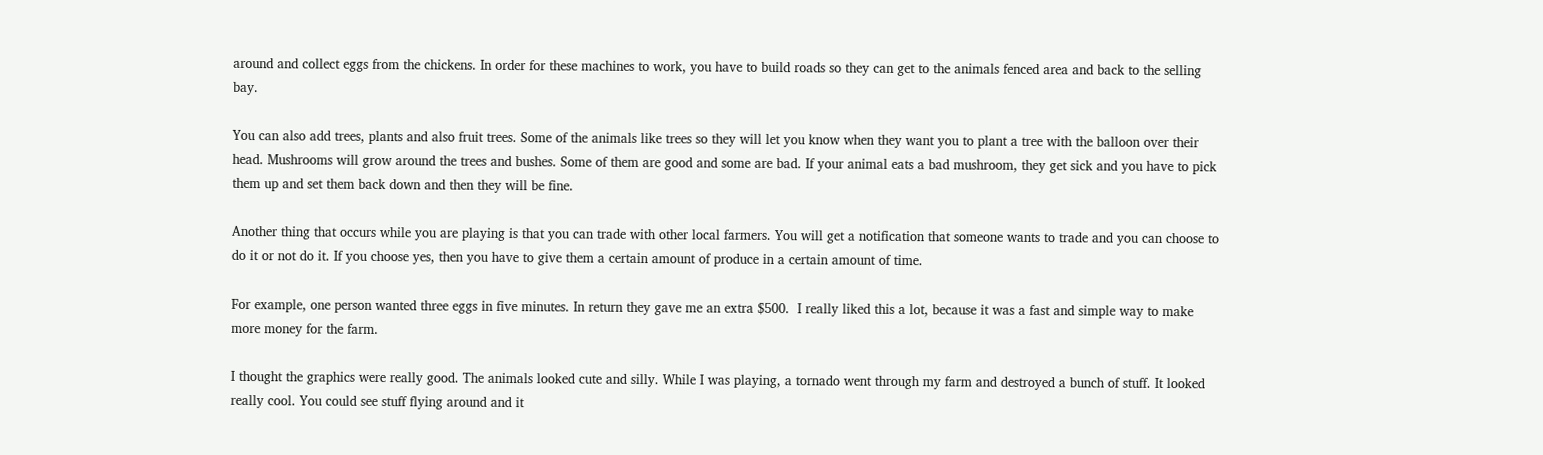around and collect eggs from the chickens. In order for these machines to work, you have to build roads so they can get to the animals fenced area and back to the selling bay.

You can also add trees, plants and also fruit trees. Some of the animals like trees so they will let you know when they want you to plant a tree with the balloon over their head. Mushrooms will grow around the trees and bushes. Some of them are good and some are bad. If your animal eats a bad mushroom, they get sick and you have to pick them up and set them back down and then they will be fine.

Another thing that occurs while you are playing is that you can trade with other local farmers. You will get a notification that someone wants to trade and you can choose to do it or not do it. If you choose yes, then you have to give them a certain amount of produce in a certain amount of time.

For example, one person wanted three eggs in five minutes. In return they gave me an extra $500.  I really liked this a lot, because it was a fast and simple way to make more money for the farm.

I thought the graphics were really good. The animals looked cute and silly. While I was playing, a tornado went through my farm and destroyed a bunch of stuff. It looked really cool. You could see stuff flying around and it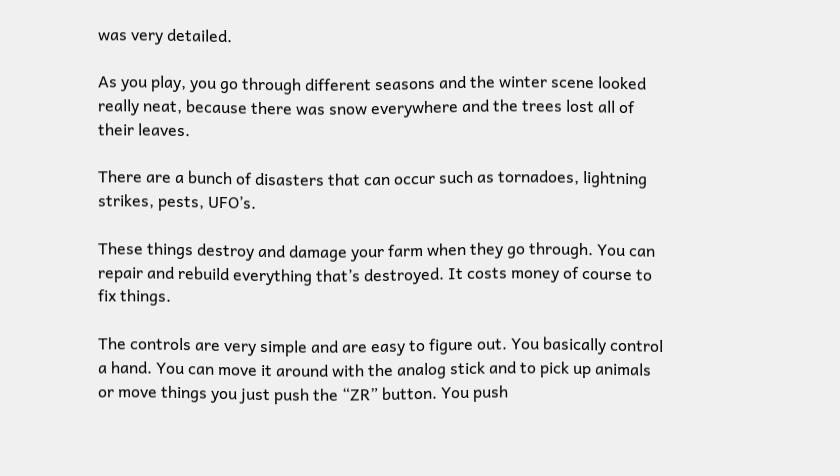was very detailed.

As you play, you go through different seasons and the winter scene looked really neat, because there was snow everywhere and the trees lost all of their leaves.

There are a bunch of disasters that can occur such as tornadoes, lightning strikes, pests, UFO’s.

These things destroy and damage your farm when they go through. You can repair and rebuild everything that’s destroyed. It costs money of course to fix things.

The controls are very simple and are easy to figure out. You basically control a hand. You can move it around with the analog stick and to pick up animals or move things you just push the “ZR” button. You push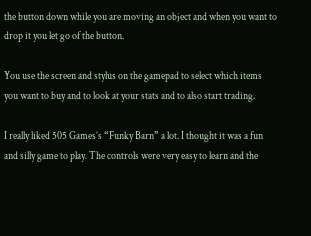the button down while you are moving an object and when you want to drop it you let go of the button.

You use the screen and stylus on the gamepad to select which items you want to buy and to look at your stats and to also start trading.

I really liked 505 Games’s “Funky Barn” a lot. I thought it was a fun and silly game to play. The controls were very easy to learn and the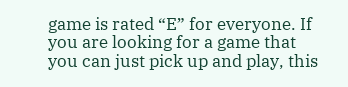game is rated “E” for everyone. If you are looking for a game that you can just pick up and play, this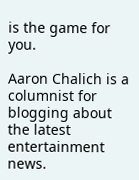is the game for you.

Aaron Chalich is a columnist for blogging about the latest entertainment news.